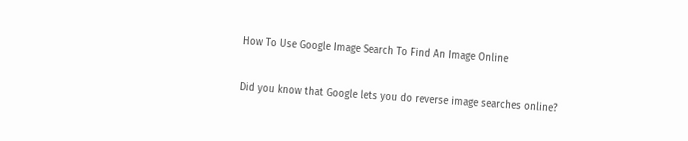How To Use Google Image Search To Find An Image Online

Did you know that Google lets you do reverse image searches online?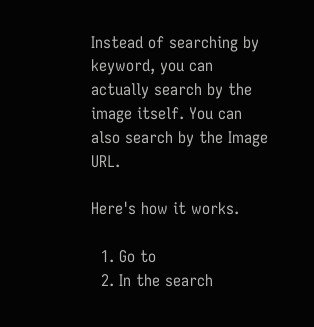Instead of searching by keyword, you can actually search by the image itself. You can also search by the Image URL.

Here's how it works.

  1. Go to
  2. In the search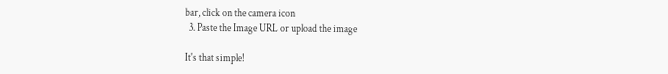bar, click on the camera icon
  3. Paste the Image URL or upload the image

It's that simple!